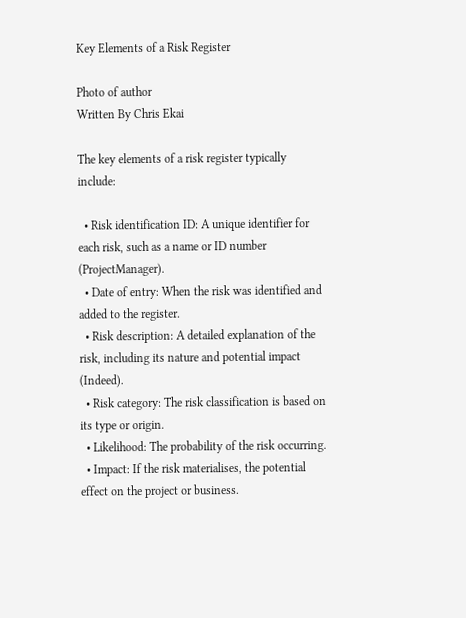Key Elements of a Risk Register

Photo of author
Written By Chris Ekai

The key elements of a risk register typically include:

  • Risk identification ID: A unique identifier for each risk, such as a name or ID number (ProjectManager).
  • Date of entry: When the risk was identified and added to the register.
  • Risk description: A detailed explanation of the risk, including its nature and potential impact (Indeed).
  • Risk category: The risk classification is based on its type or origin.
  • Likelihood: The probability of the risk occurring.
  • Impact: If the risk materialises, the potential effect on the project or business.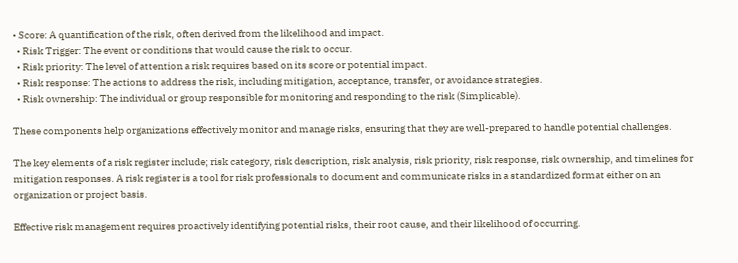• Score: A quantification of the risk, often derived from the likelihood and impact.
  • Risk Trigger: The event or conditions that would cause the risk to occur.
  • Risk priority: The level of attention a risk requires based on its score or potential impact.
  • Risk response: The actions to address the risk, including mitigation, acceptance, transfer, or avoidance strategies.
  • Risk ownership: The individual or group responsible for monitoring and responding to the risk (Simplicable).

These components help organizations effectively monitor and manage risks, ensuring that they are well-prepared to handle potential challenges.

The key elements of a risk register include; risk category, risk description, risk analysis, risk priority, risk response, risk ownership, and timelines for mitigation responses. A risk register is a tool for risk professionals to document and communicate risks in a standardized format either on an organization or project basis.

Effective risk management requires proactively identifying potential risks, their root cause, and their likelihood of occurring.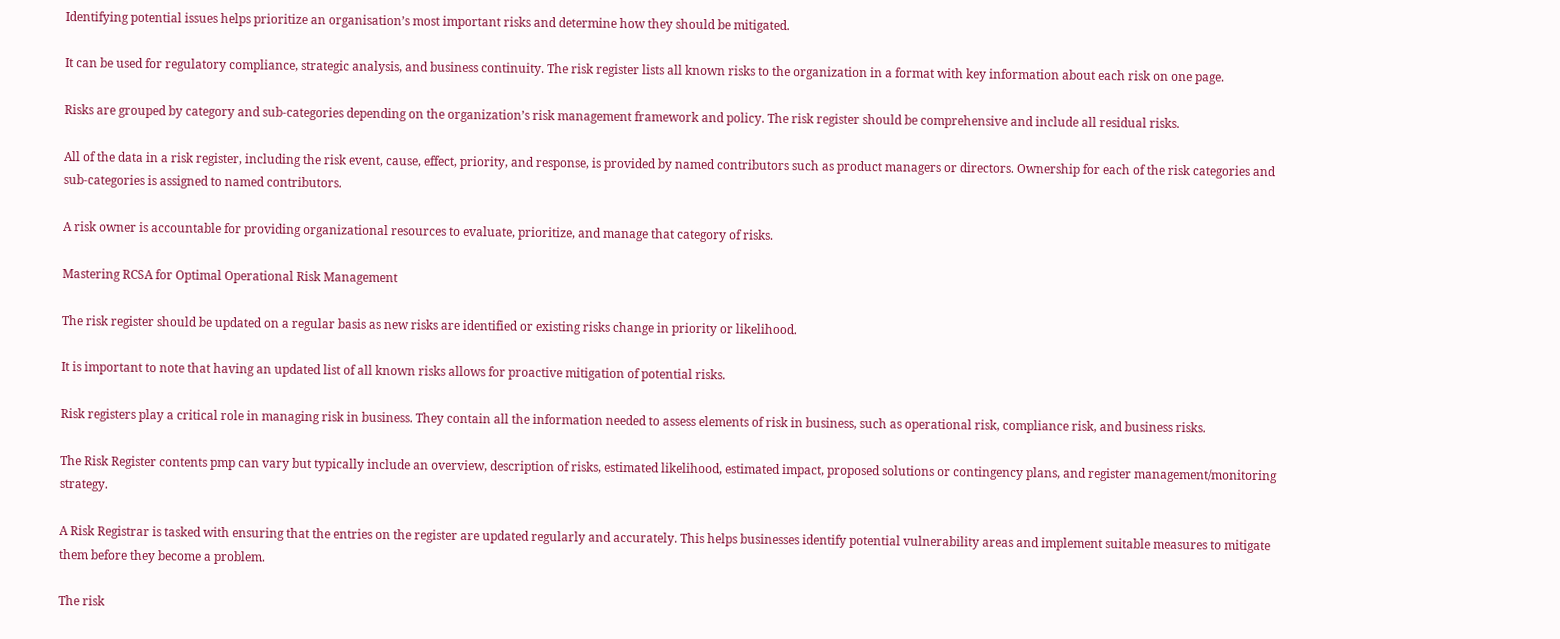Identifying potential issues helps prioritize an organisation’s most important risks and determine how they should be mitigated.

It can be used for regulatory compliance, strategic analysis, and business continuity. The risk register lists all known risks to the organization in a format with key information about each risk on one page.

Risks are grouped by category and sub-categories depending on the organization’s risk management framework and policy. The risk register should be comprehensive and include all residual risks.

All of the data in a risk register, including the risk event, cause, effect, priority, and response, is provided by named contributors such as product managers or directors. Ownership for each of the risk categories and sub-categories is assigned to named contributors.

A risk owner is accountable for providing organizational resources to evaluate, prioritize, and manage that category of risks.

Mastering RCSA for Optimal Operational Risk Management

The risk register should be updated on a regular basis as new risks are identified or existing risks change in priority or likelihood.

It is important to note that having an updated list of all known risks allows for proactive mitigation of potential risks.

Risk registers play a critical role in managing risk in business. They contain all the information needed to assess elements of risk in business, such as operational risk, compliance risk, and business risks.

The Risk Register contents pmp can vary but typically include an overview, description of risks, estimated likelihood, estimated impact, proposed solutions or contingency plans, and register management/monitoring strategy.

A Risk Registrar is tasked with ensuring that the entries on the register are updated regularly and accurately. This helps businesses identify potential vulnerability areas and implement suitable measures to mitigate them before they become a problem.

The risk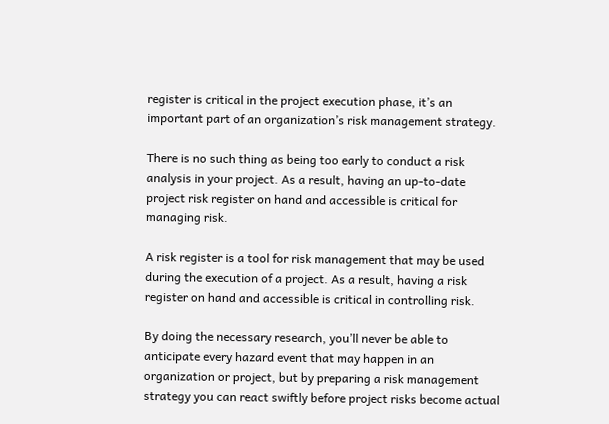register is critical in the project execution phase, it’s an important part of an organization’s risk management strategy.

There is no such thing as being too early to conduct a risk analysis in your project. As a result, having an up-to-date project risk register on hand and accessible is critical for managing risk.

A risk register is a tool for risk management that may be used during the execution of a project. As a result, having a risk register on hand and accessible is critical in controlling risk.

By doing the necessary research, you’ll never be able to anticipate every hazard event that may happen in an organization or project, but by preparing a risk management strategy you can react swiftly before project risks become actual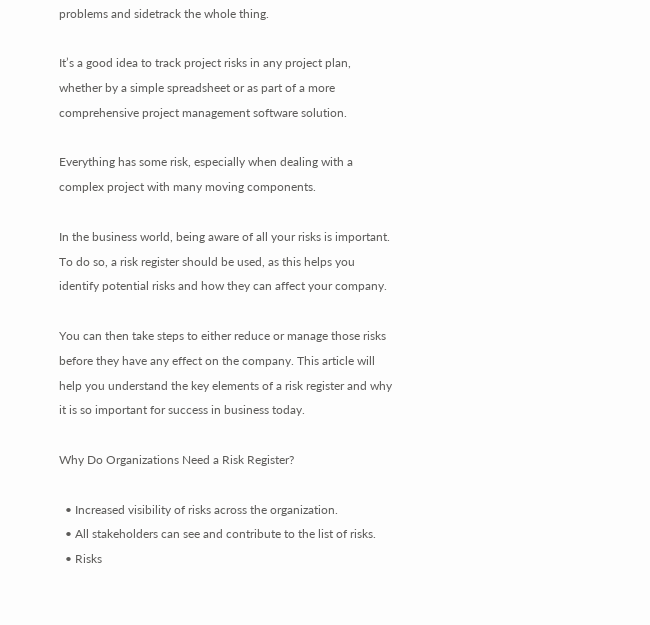problems and sidetrack the whole thing.

It’s a good idea to track project risks in any project plan, whether by a simple spreadsheet or as part of a more comprehensive project management software solution.

Everything has some risk, especially when dealing with a complex project with many moving components.

In the business world, being aware of all your risks is important. To do so, a risk register should be used, as this helps you identify potential risks and how they can affect your company.

You can then take steps to either reduce or manage those risks before they have any effect on the company. This article will help you understand the key elements of a risk register and why it is so important for success in business today.

Why Do Organizations Need a Risk Register?

  • Increased visibility of risks across the organization.
  • All stakeholders can see and contribute to the list of risks.
  • Risks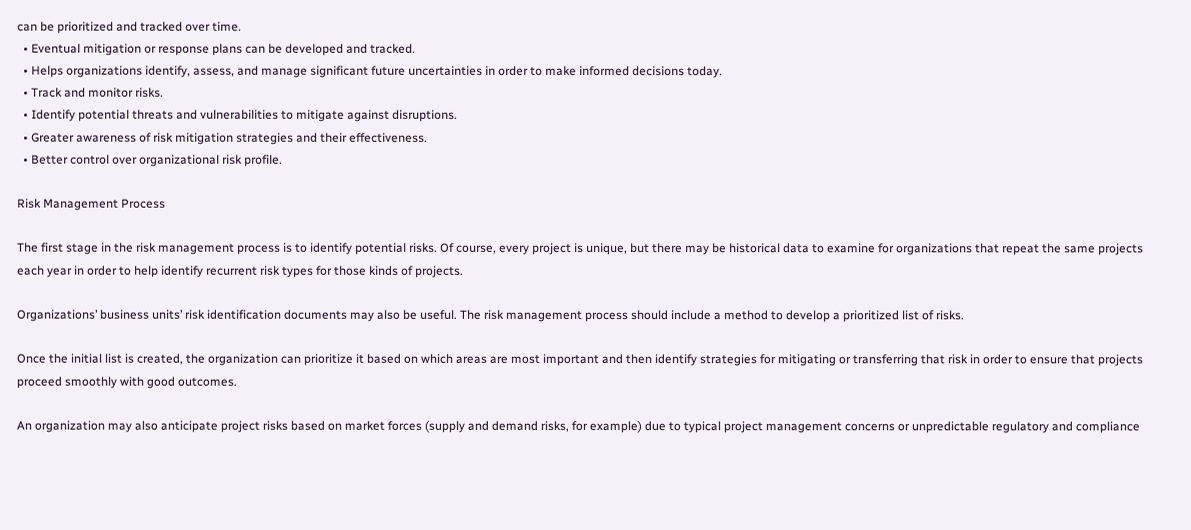can be prioritized and tracked over time.
  • Eventual mitigation or response plans can be developed and tracked.
  • Helps organizations identify, assess, and manage significant future uncertainties in order to make informed decisions today.
  • Track and monitor risks.
  • Identify potential threats and vulnerabilities to mitigate against disruptions.
  • Greater awareness of risk mitigation strategies and their effectiveness.
  • Better control over organizational risk profile.

Risk Management Process

The first stage in the risk management process is to identify potential risks. Of course, every project is unique, but there may be historical data to examine for organizations that repeat the same projects each year in order to help identify recurrent risk types for those kinds of projects.

Organizations’ business units’ risk identification documents may also be useful. The risk management process should include a method to develop a prioritized list of risks.

Once the initial list is created, the organization can prioritize it based on which areas are most important and then identify strategies for mitigating or transferring that risk in order to ensure that projects proceed smoothly with good outcomes.

An organization may also anticipate project risks based on market forces (supply and demand risks, for example) due to typical project management concerns or unpredictable regulatory and compliance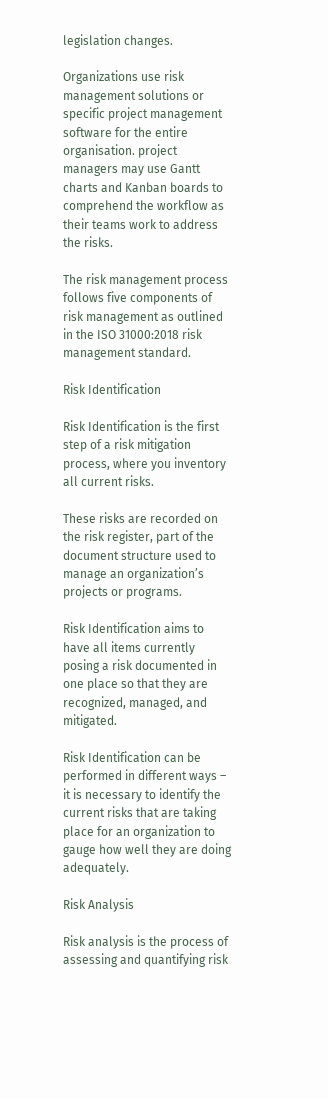legislation changes.

Organizations use risk management solutions or specific project management software for the entire organisation. project managers may use Gantt charts and Kanban boards to comprehend the workflow as their teams work to address the risks.

The risk management process follows five components of risk management as outlined in the ISO 31000:2018 risk management standard.

Risk Identification

Risk Identification is the first step of a risk mitigation process, where you inventory all current risks.

These risks are recorded on the risk register, part of the document structure used to manage an organization’s projects or programs.

Risk Identification aims to have all items currently posing a risk documented in one place so that they are recognized, managed, and mitigated.

Risk Identification can be performed in different ways – it is necessary to identify the current risks that are taking place for an organization to gauge how well they are doing adequately.

Risk Analysis

Risk analysis is the process of assessing and quantifying risk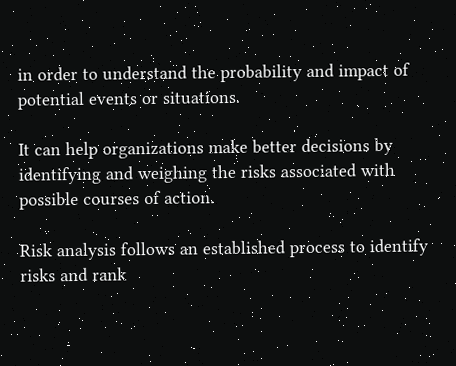in order to understand the probability and impact of potential events or situations.

It can help organizations make better decisions by identifying and weighing the risks associated with possible courses of action.

Risk analysis follows an established process to identify risks and rank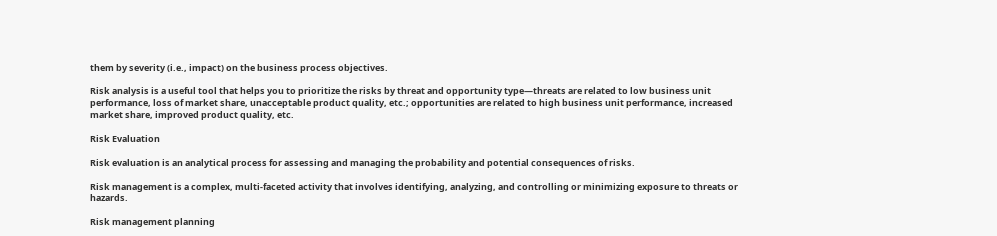them by severity (i.e., impact) on the business process objectives.

Risk analysis is a useful tool that helps you to prioritize the risks by threat and opportunity type—threats are related to low business unit performance, loss of market share, unacceptable product quality, etc.; opportunities are related to high business unit performance, increased market share, improved product quality, etc.

Risk Evaluation

Risk evaluation is an analytical process for assessing and managing the probability and potential consequences of risks.

Risk management is a complex, multi-faceted activity that involves identifying, analyzing, and controlling or minimizing exposure to threats or hazards.

Risk management planning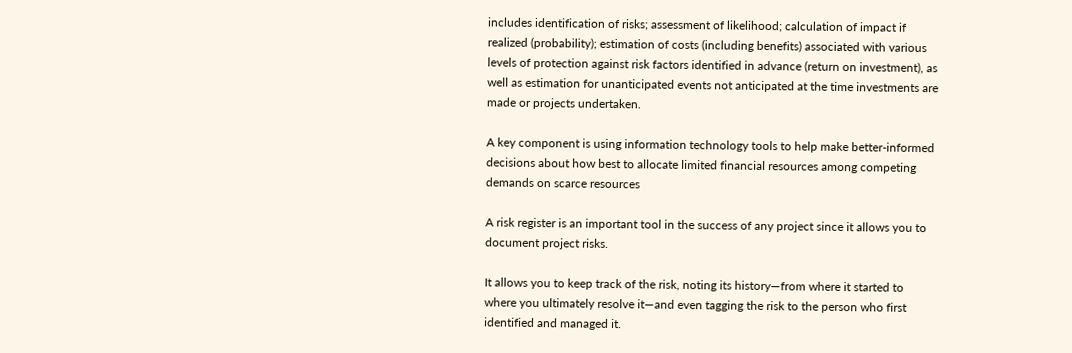includes identification of risks; assessment of likelihood; calculation of impact if realized (probability); estimation of costs (including benefits) associated with various levels of protection against risk factors identified in advance (return on investment), as well as estimation for unanticipated events not anticipated at the time investments are made or projects undertaken.

A key component is using information technology tools to help make better-informed decisions about how best to allocate limited financial resources among competing demands on scarce resources

A risk register is an important tool in the success of any project since it allows you to document project risks.

It allows you to keep track of the risk, noting its history—from where it started to where you ultimately resolve it—and even tagging the risk to the person who first identified and managed it.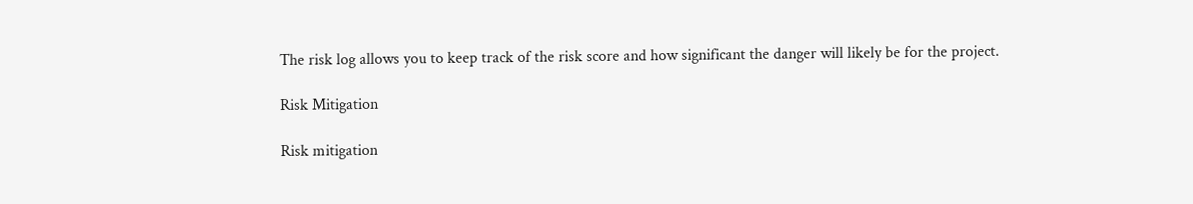The risk log allows you to keep track of the risk score and how significant the danger will likely be for the project.

Risk Mitigation

Risk mitigation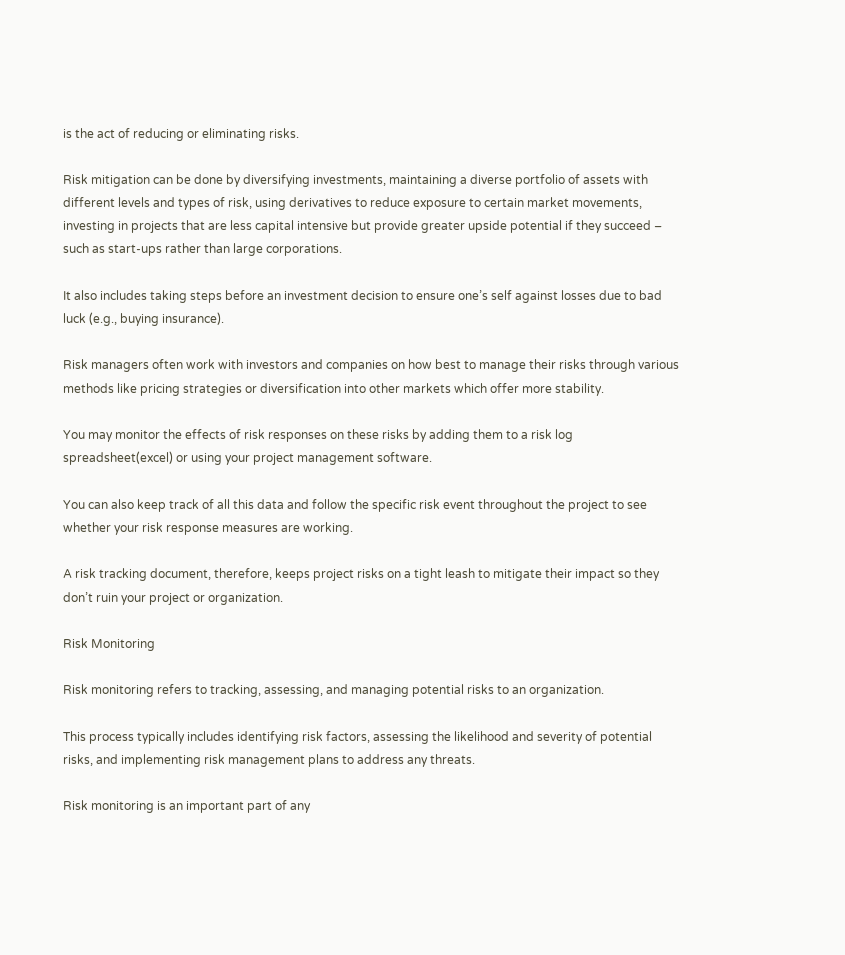is the act of reducing or eliminating risks.

Risk mitigation can be done by diversifying investments, maintaining a diverse portfolio of assets with different levels and types of risk, using derivatives to reduce exposure to certain market movements, investing in projects that are less capital intensive but provide greater upside potential if they succeed – such as start-ups rather than large corporations.

It also includes taking steps before an investment decision to ensure one’s self against losses due to bad luck (e.g., buying insurance).

Risk managers often work with investors and companies on how best to manage their risks through various methods like pricing strategies or diversification into other markets which offer more stability.

You may monitor the effects of risk responses on these risks by adding them to a risk log spreadsheet(excel) or using your project management software.

You can also keep track of all this data and follow the specific risk event throughout the project to see whether your risk response measures are working.

A risk tracking document, therefore, keeps project risks on a tight leash to mitigate their impact so they don’t ruin your project or organization.

Risk Monitoring

Risk monitoring refers to tracking, assessing, and managing potential risks to an organization.

This process typically includes identifying risk factors, assessing the likelihood and severity of potential risks, and implementing risk management plans to address any threats.

Risk monitoring is an important part of any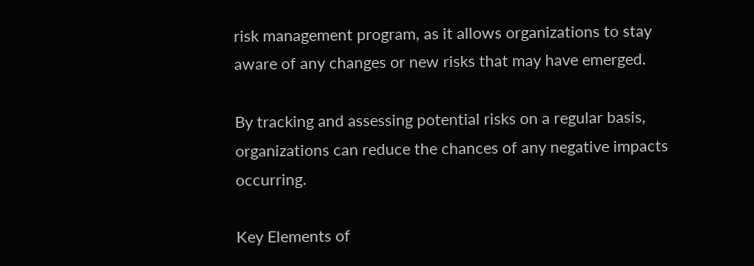risk management program, as it allows organizations to stay aware of any changes or new risks that may have emerged.

By tracking and assessing potential risks on a regular basis, organizations can reduce the chances of any negative impacts occurring.

Key Elements of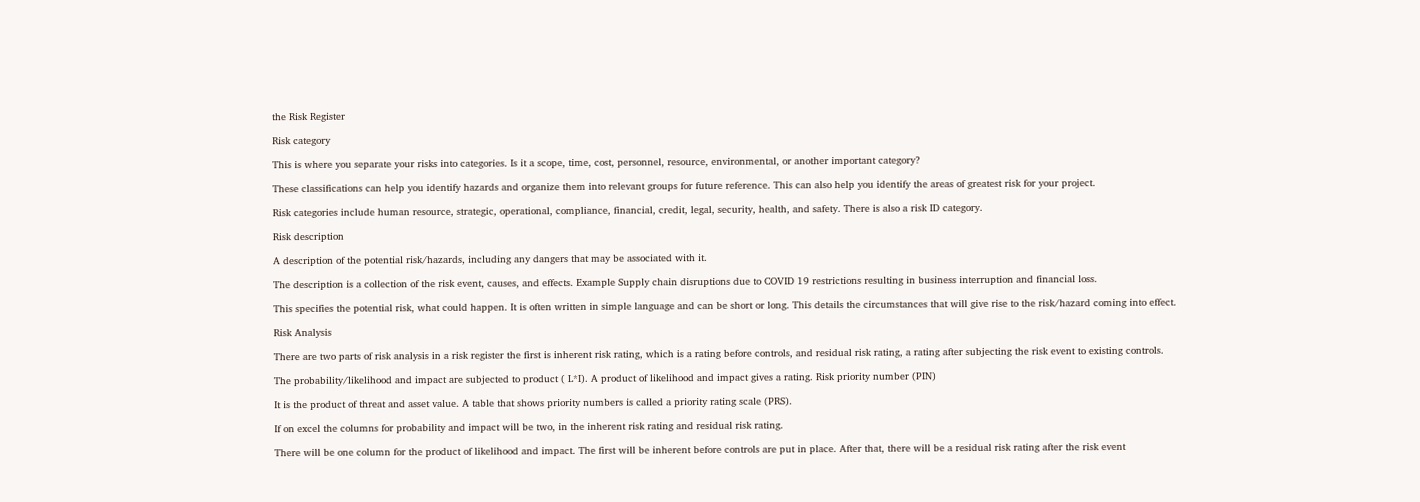the Risk Register

Risk category

This is where you separate your risks into categories. Is it a scope, time, cost, personnel, resource, environmental, or another important category?

These classifications can help you identify hazards and organize them into relevant groups for future reference. This can also help you identify the areas of greatest risk for your project.

Risk categories include human resource, strategic, operational, compliance, financial, credit, legal, security, health, and safety. There is also a risk ID category.

Risk description

A description of the potential risk/hazards, including any dangers that may be associated with it.

The description is a collection of the risk event, causes, and effects. Example Supply chain disruptions due to COVID 19 restrictions resulting in business interruption and financial loss.

This specifies the potential risk, what could happen. It is often written in simple language and can be short or long. This details the circumstances that will give rise to the risk/hazard coming into effect.

Risk Analysis

There are two parts of risk analysis in a risk register the first is inherent risk rating, which is a rating before controls, and residual risk rating, a rating after subjecting the risk event to existing controls.

The probability/likelihood and impact are subjected to product ( L*I). A product of likelihood and impact gives a rating. Risk priority number (PIN)

It is the product of threat and asset value. A table that shows priority numbers is called a priority rating scale (PRS).

If on excel the columns for probability and impact will be two, in the inherent risk rating and residual risk rating.

There will be one column for the product of likelihood and impact. The first will be inherent before controls are put in place. After that, there will be a residual risk rating after the risk event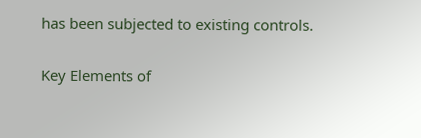has been subjected to existing controls.

Key Elements of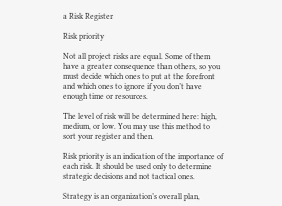a Risk Register

Risk priority

Not all project risks are equal. Some of them have a greater consequence than others, so you must decide which ones to put at the forefront and which ones to ignore if you don’t have enough time or resources.

The level of risk will be determined here: high, medium, or low. You may use this method to sort your register and then.

Risk priority is an indication of the importance of each risk. It should be used only to determine strategic decisions and not tactical ones.

Strategy is an organization’s overall plan,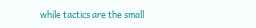while tactics are the small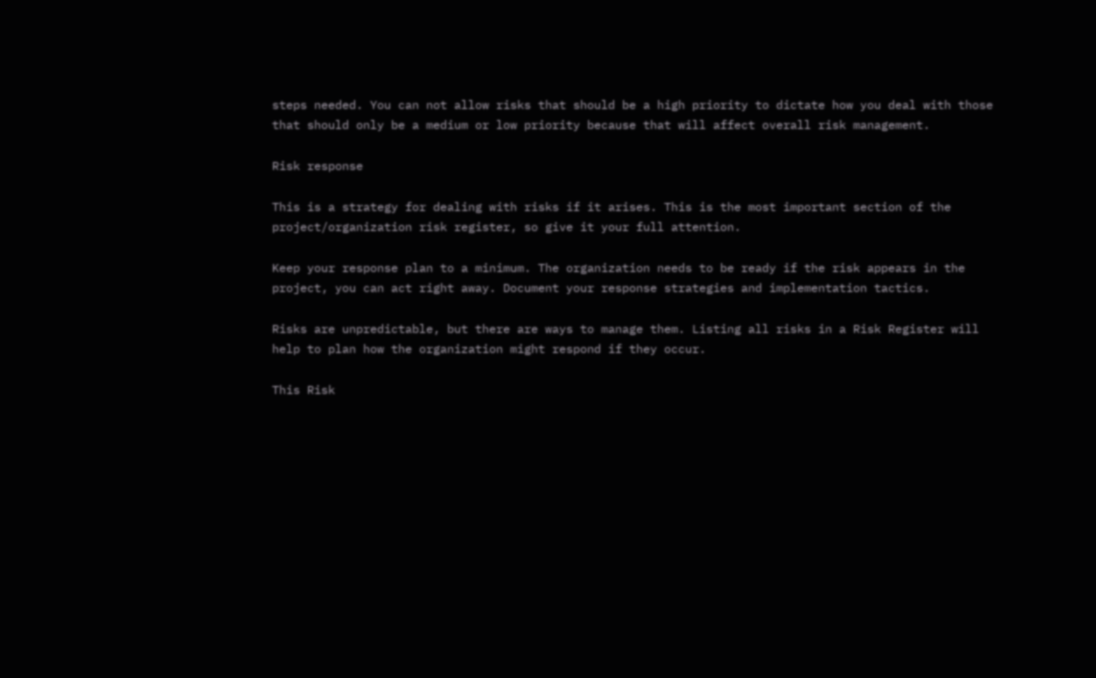steps needed. You can not allow risks that should be a high priority to dictate how you deal with those that should only be a medium or low priority because that will affect overall risk management.

Risk response

This is a strategy for dealing with risks if it arises. This is the most important section of the project/organization risk register, so give it your full attention.

Keep your response plan to a minimum. The organization needs to be ready if the risk appears in the project, you can act right away. Document your response strategies and implementation tactics.

Risks are unpredictable, but there are ways to manage them. Listing all risks in a Risk Register will help to plan how the organization might respond if they occur.

This Risk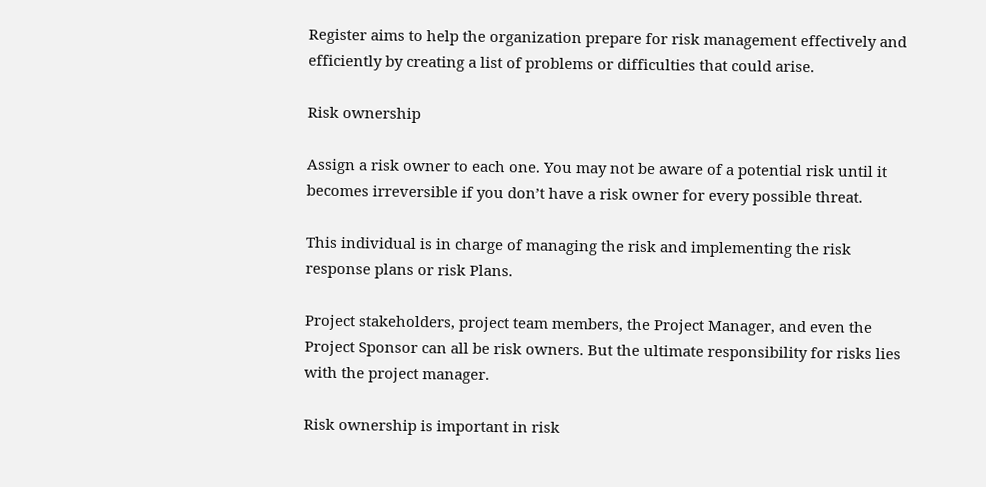Register aims to help the organization prepare for risk management effectively and efficiently by creating a list of problems or difficulties that could arise.

Risk ownership

Assign a risk owner to each one. You may not be aware of a potential risk until it becomes irreversible if you don’t have a risk owner for every possible threat.

This individual is in charge of managing the risk and implementing the risk response plans or risk Plans.

Project stakeholders, project team members, the Project Manager, and even the Project Sponsor can all be risk owners. But the ultimate responsibility for risks lies with the project manager.

Risk ownership is important in risk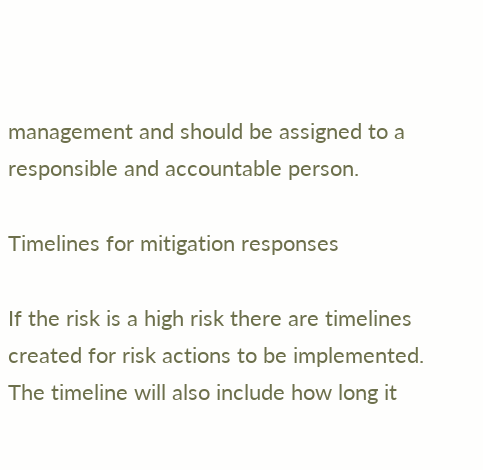management and should be assigned to a responsible and accountable person.

Timelines for mitigation responses

If the risk is a high risk there are timelines created for risk actions to be implemented. The timeline will also include how long it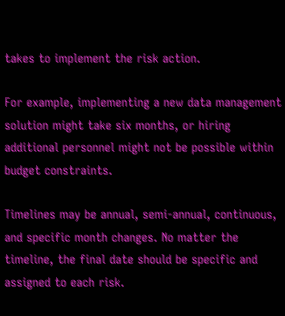takes to implement the risk action.

For example, implementing a new data management solution might take six months, or hiring additional personnel might not be possible within budget constraints.

Timelines may be annual, semi-annual, continuous, and specific month changes. No matter the timeline, the final date should be specific and assigned to each risk.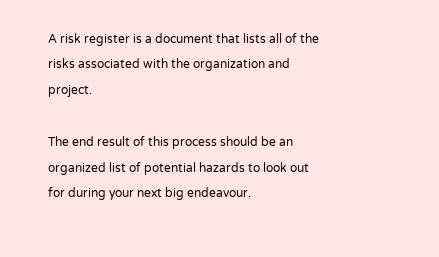A risk register is a document that lists all of the risks associated with the organization and project.

The end result of this process should be an organized list of potential hazards to look out for during your next big endeavour.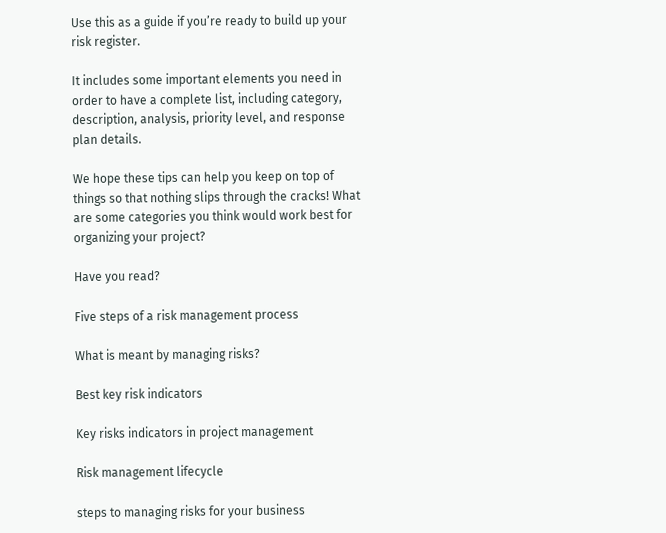Use this as a guide if you’re ready to build up your risk register.

It includes some important elements you need in order to have a complete list, including category, description, analysis, priority level, and response plan details.

We hope these tips can help you keep on top of things so that nothing slips through the cracks! What are some categories you think would work best for organizing your project?

Have you read?

Five steps of a risk management process

What is meant by managing risks?

Best key risk indicators

Key risks indicators in project management

Risk management lifecycle

steps to managing risks for your business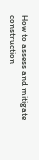How to assess and mitigate construction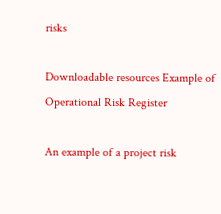risks

Downloadable resources Example of Operational Risk Register

An example of a project risk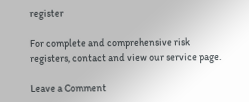register

For complete and comprehensive risk registers, contact and view our service page.

Leave a Comment